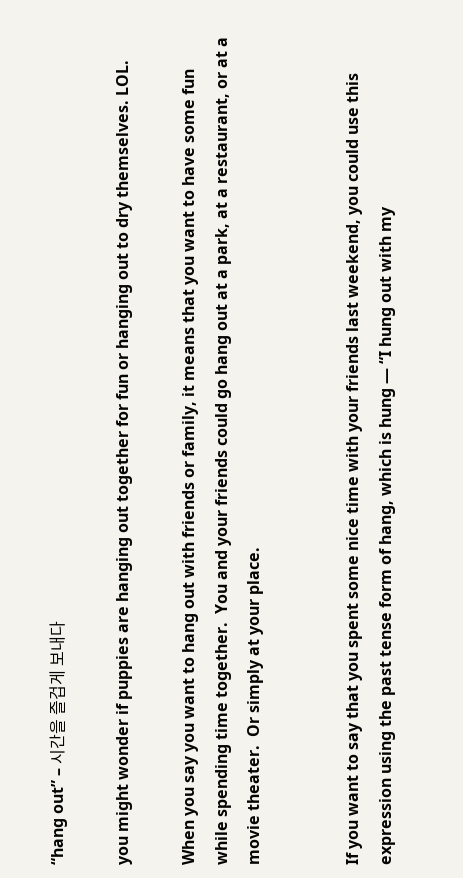“hang out” – 시간을 즐겁게 보내다

you might wonder if puppies are hanging out together for fun or hanging out to dry themselves. LOL.

When you say you want to hang out with friends or family, it means that you want to have some fun while spending time together.  You and your friends could go hang out at a park, at a restaurant, or at a movie theater.  Or simply at your place.


If you want to say that you spent some nice time with your friends last weekend, you could use this expression using the past tense form of hang, which is hung — “I hung out with my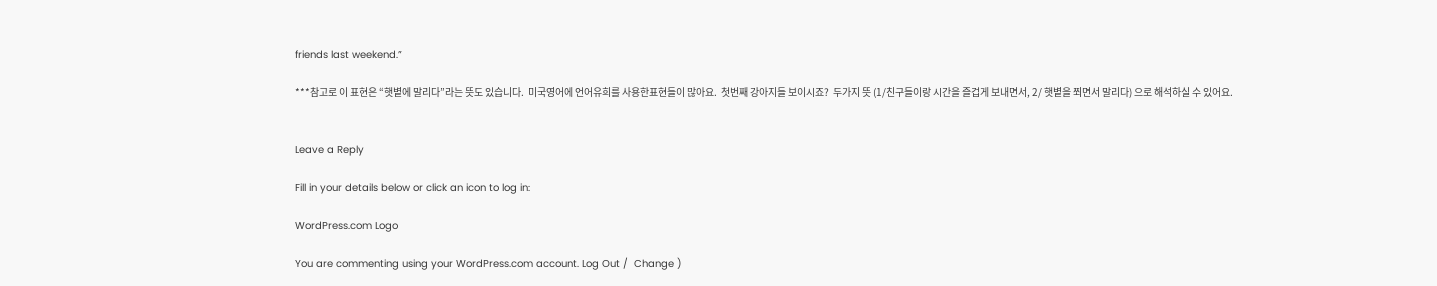friends last weekend.”

***참고로 이 표현은 “햇볕에 말리다”라는 뜻도 있습니다.  미국영어에 언어유희를 사용한표현들이 많아요.  첫번째 강아지들 보이시죠?  두가지 뜻 (1/친구들이랑 시간을 즐겁게 보내면서, 2/ 햇볕을 쬐면서 말리다) 으로 해석하실 수 있어요.


Leave a Reply

Fill in your details below or click an icon to log in:

WordPress.com Logo

You are commenting using your WordPress.com account. Log Out /  Change )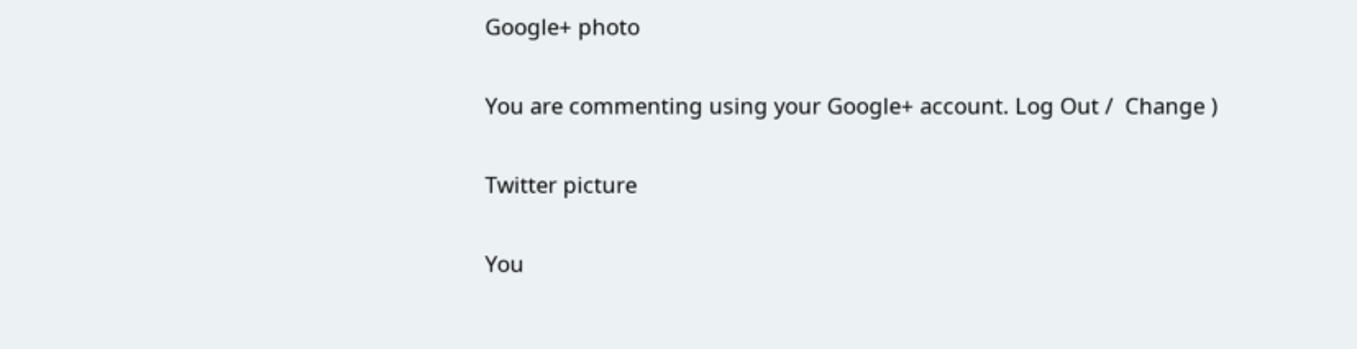Google+ photo

You are commenting using your Google+ account. Log Out /  Change )

Twitter picture

You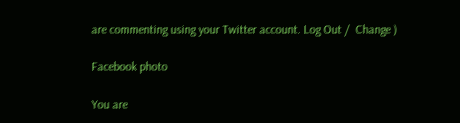are commenting using your Twitter account. Log Out /  Change )

Facebook photo

You are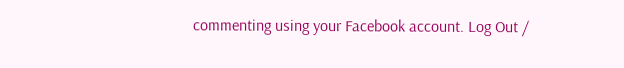commenting using your Facebook account. Log Out /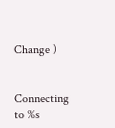Change )


Connecting to %s